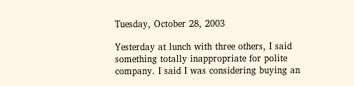Tuesday, October 28, 2003

Yesterday at lunch with three others, I said something totally inappropriate for polite company. I said I was considering buying an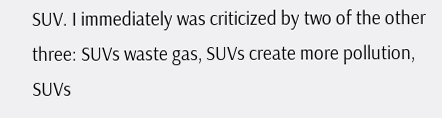SUV. I immediately was criticized by two of the other three: SUVs waste gas, SUVs create more pollution, SUVs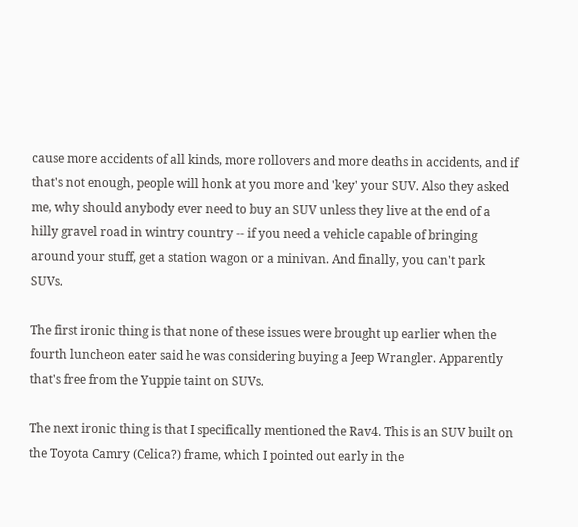cause more accidents of all kinds, more rollovers and more deaths in accidents, and if that's not enough, people will honk at you more and 'key' your SUV. Also they asked me, why should anybody ever need to buy an SUV unless they live at the end of a hilly gravel road in wintry country -- if you need a vehicle capable of bringing around your stuff, get a station wagon or a minivan. And finally, you can't park SUVs.

The first ironic thing is that none of these issues were brought up earlier when the fourth luncheon eater said he was considering buying a Jeep Wrangler. Apparently that's free from the Yuppie taint on SUVs.

The next ironic thing is that I specifically mentioned the Rav4. This is an SUV built on the Toyota Camry (Celica?) frame, which I pointed out early in the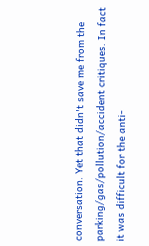conversation. Yet that didn't save me from the parking/gas/pollution/accident critiques. In fact it was difficult for the anti-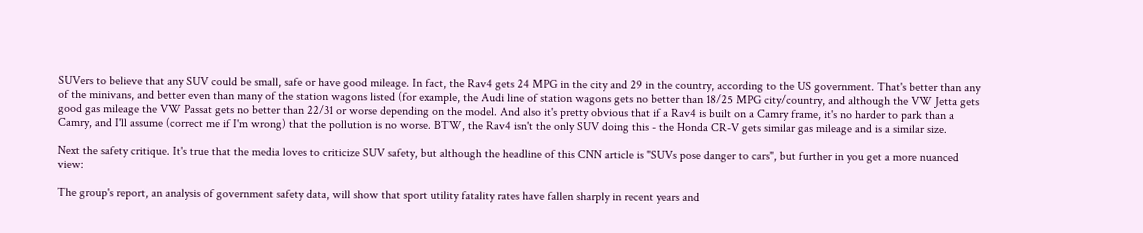SUVers to believe that any SUV could be small, safe or have good mileage. In fact, the Rav4 gets 24 MPG in the city and 29 in the country, according to the US government. That's better than any of the minivans, and better even than many of the station wagons listed (for example, the Audi line of station wagons gets no better than 18/25 MPG city/country, and although the VW Jetta gets good gas mileage the VW Passat gets no better than 22/31 or worse depending on the model. And also it's pretty obvious that if a Rav4 is built on a Camry frame, it's no harder to park than a Camry, and I'll assume (correct me if I'm wrong) that the pollution is no worse. BTW, the Rav4 isn't the only SUV doing this - the Honda CR-V gets similar gas mileage and is a similar size.

Next the safety critique. It's true that the media loves to criticize SUV safety, but although the headline of this CNN article is "SUVs pose danger to cars", but further in you get a more nuanced view:

The group's report, an analysis of government safety data, will show that sport utility fatality rates have fallen sharply in recent years and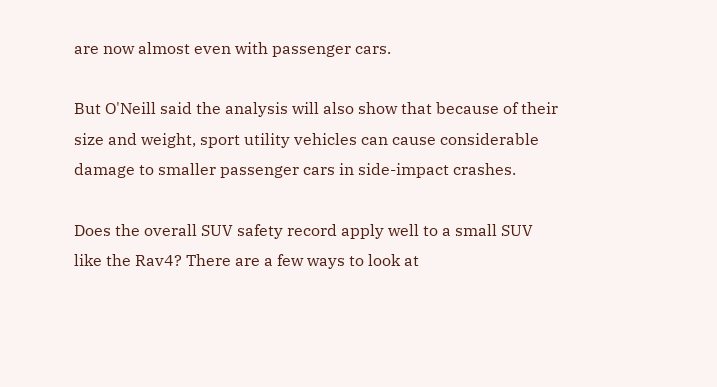are now almost even with passenger cars.

But O'Neill said the analysis will also show that because of their size and weight, sport utility vehicles can cause considerable damage to smaller passenger cars in side-impact crashes.

Does the overall SUV safety record apply well to a small SUV like the Rav4? There are a few ways to look at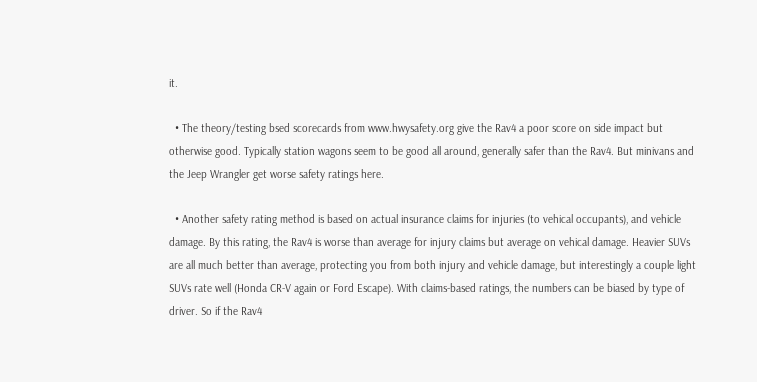it.

  • The theory/testing bsed scorecards from www.hwysafety.org give the Rav4 a poor score on side impact but otherwise good. Typically station wagons seem to be good all around, generally safer than the Rav4. But minivans and the Jeep Wrangler get worse safety ratings here.

  • Another safety rating method is based on actual insurance claims for injuries (to vehical occupants), and vehicle damage. By this rating, the Rav4 is worse than average for injury claims but average on vehical damage. Heavier SUVs are all much better than average, protecting you from both injury and vehicle damage, but interestingly a couple light SUVs rate well (Honda CR-V again or Ford Escape). With claims-based ratings, the numbers can be biased by type of driver. So if the Rav4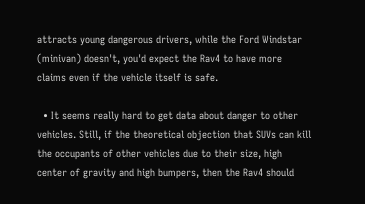attracts young dangerous drivers, while the Ford Windstar (minivan) doesn't, you'd expect the Rav4 to have more claims even if the vehicle itself is safe.

  • It seems really hard to get data about danger to other vehicles. Still, if the theoretical objection that SUVs can kill the occupants of other vehicles due to their size, high center of gravity and high bumpers, then the Rav4 should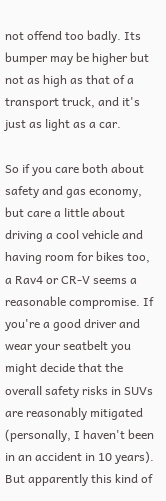not offend too badly. Its bumper may be higher but not as high as that of a transport truck, and it's just as light as a car.

So if you care both about safety and gas economy, but care a little about driving a cool vehicle and having room for bikes too, a Rav4 or CR-V seems a reasonable compromise. If you're a good driver and wear your seatbelt you might decide that the overall safety risks in SUVs are reasonably mitigated (personally, I haven't been in an accident in 10 years). But apparently this kind of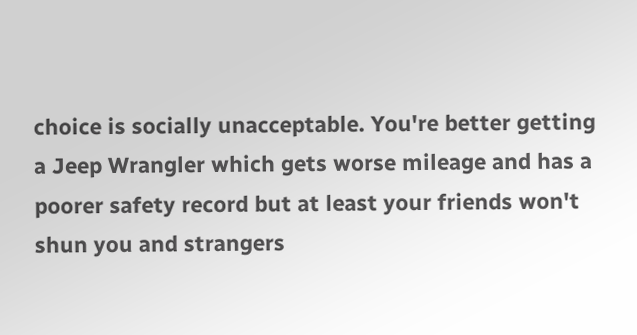choice is socially unacceptable. You're better getting a Jeep Wrangler which gets worse mileage and has a poorer safety record but at least your friends won't shun you and strangers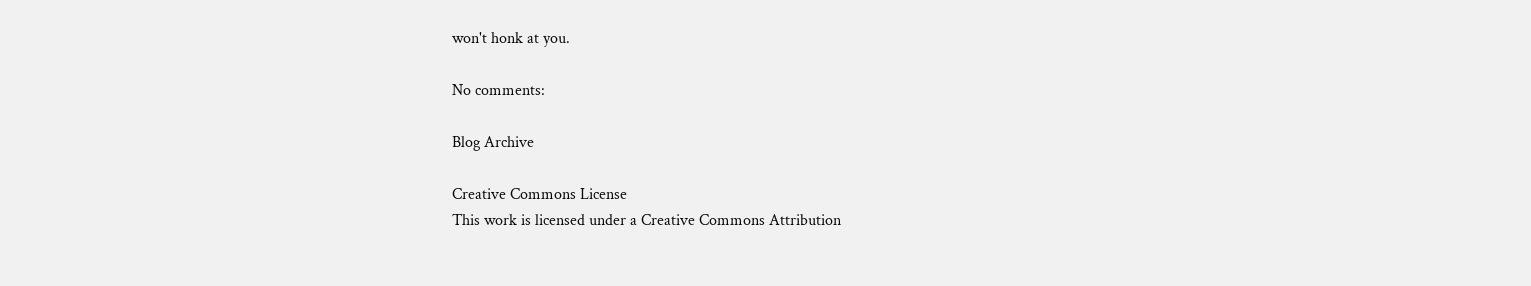won't honk at you.

No comments:

Blog Archive

Creative Commons License
This work is licensed under a Creative Commons Attribution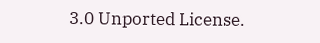3.0 Unported License.